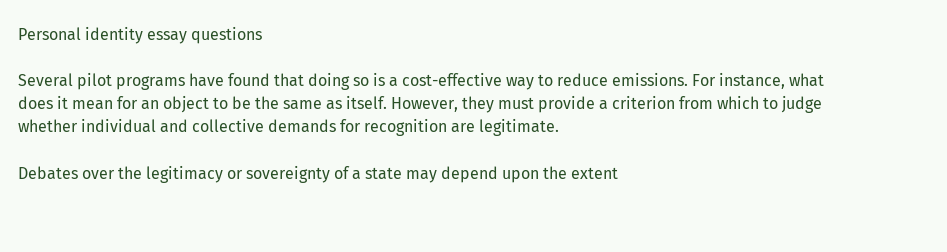Personal identity essay questions

Several pilot programs have found that doing so is a cost-effective way to reduce emissions. For instance, what does it mean for an object to be the same as itself. However, they must provide a criterion from which to judge whether individual and collective demands for recognition are legitimate.

Debates over the legitimacy or sovereignty of a state may depend upon the extent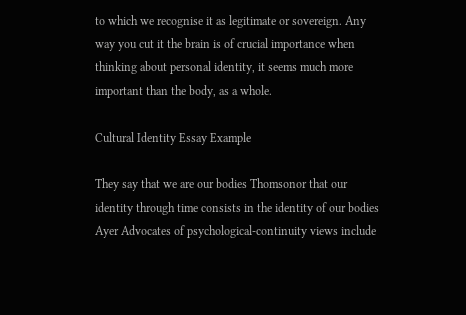to which we recognise it as legitimate or sovereign. Any way you cut it the brain is of crucial importance when thinking about personal identity, it seems much more important than the body, as a whole.

Cultural Identity Essay Example

They say that we are our bodies Thomsonor that our identity through time consists in the identity of our bodies Ayer Advocates of psychological-continuity views include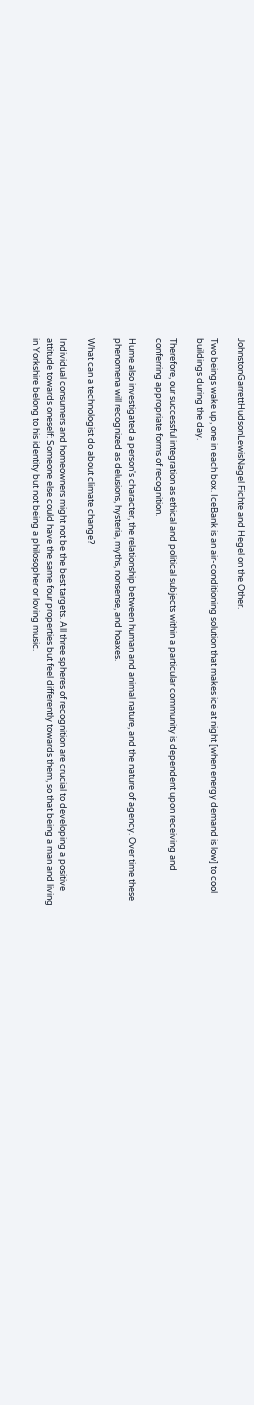JohnstonGarrettHudsonLewisNagel Fichte and Hegel on the Other.

Two beings wake up, one in each box. IceBank is an air-conditioning solution that makes ice at night [when energy demand is low] to cool buildings during the day.

Therefore, our successful integration as ethical and political subjects within a particular community is dependent upon receiving and conferring appropriate forms of recognition.

Hume also investigated a person's character, the relationship between human and animal nature, and the nature of agency. Over time these phenomena will recognized as delusions, hysteria, myths, nonsense, and hoaxes.

What can a technologist do about climate change?

Individual consumers and homeowners might not be the best targets. All three spheres of recognition are crucial to developing a positive attitude towards oneself: Someone else could have the same four properties but feel differently towards them, so that being a man and living in Yorkshire belong to his identity but not being a philosopher or loving music.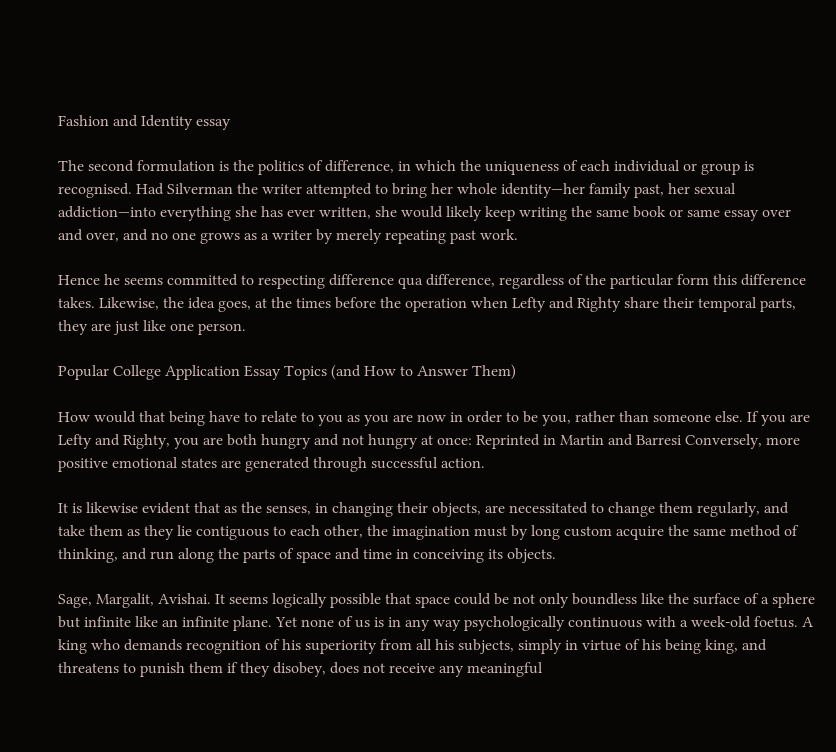Fashion and Identity essay

The second formulation is the politics of difference, in which the uniqueness of each individual or group is recognised. Had Silverman the writer attempted to bring her whole identity—her family past, her sexual addiction—into everything she has ever written, she would likely keep writing the same book or same essay over and over, and no one grows as a writer by merely repeating past work.

Hence he seems committed to respecting difference qua difference, regardless of the particular form this difference takes. Likewise, the idea goes, at the times before the operation when Lefty and Righty share their temporal parts, they are just like one person.

Popular College Application Essay Topics (and How to Answer Them)

How would that being have to relate to you as you are now in order to be you, rather than someone else. If you are Lefty and Righty, you are both hungry and not hungry at once: Reprinted in Martin and Barresi Conversely, more positive emotional states are generated through successful action.

It is likewise evident that as the senses, in changing their objects, are necessitated to change them regularly, and take them as they lie contiguous to each other, the imagination must by long custom acquire the same method of thinking, and run along the parts of space and time in conceiving its objects.

Sage, Margalit, Avishai. It seems logically possible that space could be not only boundless like the surface of a sphere but infinite like an infinite plane. Yet none of us is in any way psychologically continuous with a week-old foetus. A king who demands recognition of his superiority from all his subjects, simply in virtue of his being king, and threatens to punish them if they disobey, does not receive any meaningful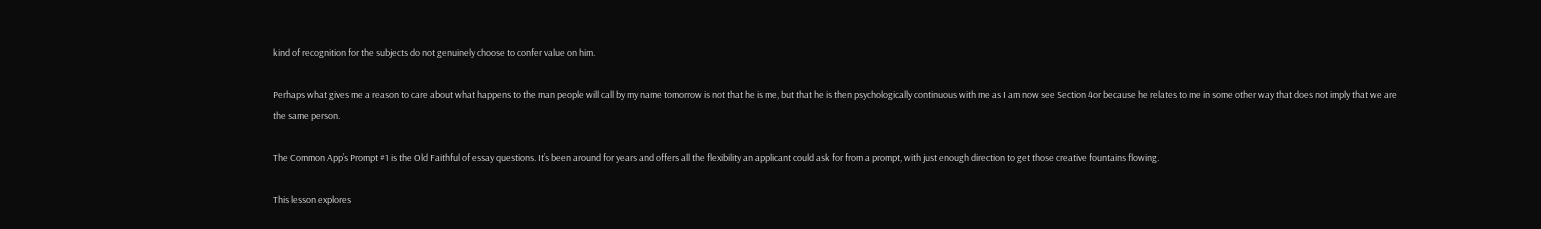kind of recognition for the subjects do not genuinely choose to confer value on him.

Perhaps what gives me a reason to care about what happens to the man people will call by my name tomorrow is not that he is me, but that he is then psychologically continuous with me as I am now see Section 4or because he relates to me in some other way that does not imply that we are the same person.

The Common App’s Prompt #1 is the Old Faithful of essay questions. It’s been around for years and offers all the flexibility an applicant could ask for from a prompt, with just enough direction to get those creative fountains flowing.

This lesson explores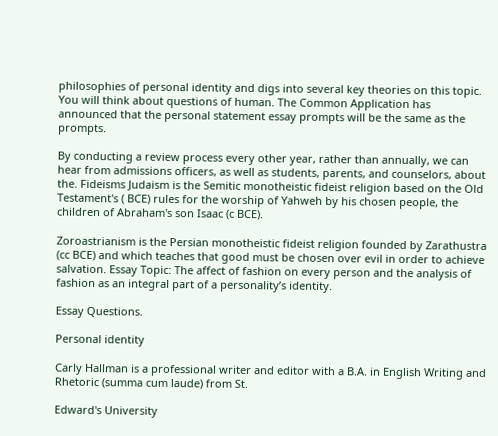philosophies of personal identity and digs into several key theories on this topic. You will think about questions of human. The Common Application has announced that the personal statement essay prompts will be the same as the prompts.

By conducting a review process every other year, rather than annually, we can hear from admissions officers, as well as students, parents, and counselors, about the. Fideisms Judaism is the Semitic monotheistic fideist religion based on the Old Testament's ( BCE) rules for the worship of Yahweh by his chosen people, the children of Abraham's son Isaac (c BCE).

Zoroastrianism is the Persian monotheistic fideist religion founded by Zarathustra (cc BCE) and which teaches that good must be chosen over evil in order to achieve salvation. Essay Topic: The affect of fashion on every person and the analysis of fashion as an integral part of a personality’s identity.

Essay Questions.

Personal identity

Carly Hallman is a professional writer and editor with a B.A. in English Writing and Rhetoric (summa cum laude) from St.

Edward's University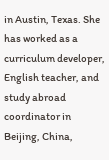in Austin, Texas. She has worked as a curriculum developer, English teacher, and study abroad coordinator in Beijing, China,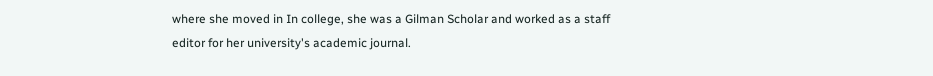where she moved in In college, she was a Gilman Scholar and worked as a staff editor for her university's academic journal.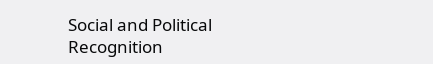Social and Political Recognition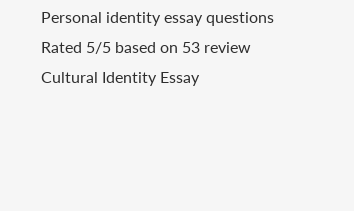Personal identity essay questions
Rated 5/5 based on 53 review
Cultural Identity Essay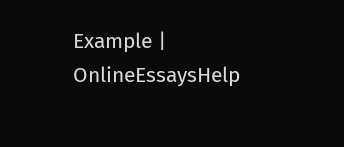Example | OnlineEssaysHelp